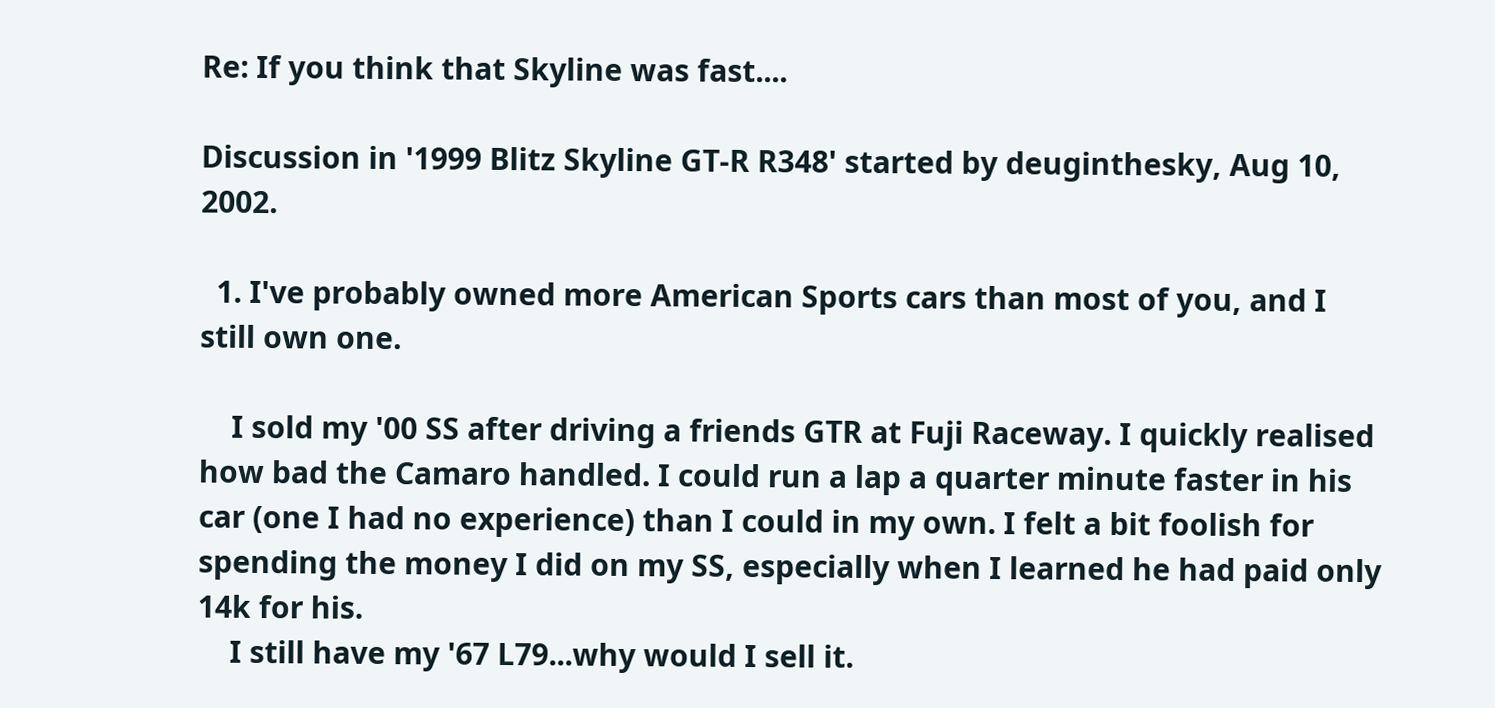Re: If you think that Skyline was fast....

Discussion in '1999 Blitz Skyline GT-R R348' started by deuginthesky, Aug 10, 2002.

  1. I've probably owned more American Sports cars than most of you, and I still own one.

    I sold my '00 SS after driving a friends GTR at Fuji Raceway. I quickly realised how bad the Camaro handled. I could run a lap a quarter minute faster in his car (one I had no experience) than I could in my own. I felt a bit foolish for spending the money I did on my SS, especially when I learned he had paid only 14k for his.
    I still have my '67 L79...why would I sell it.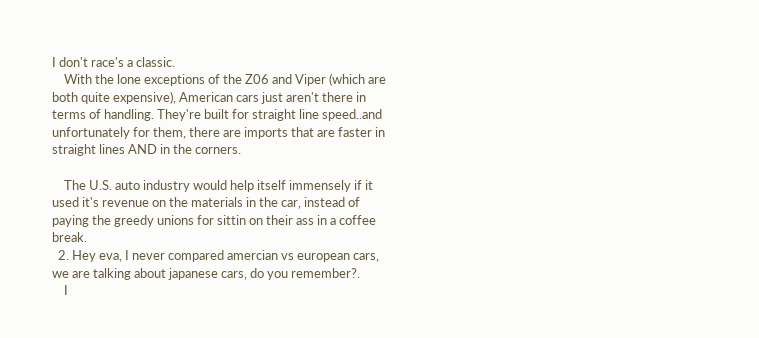I don't race's a classic.
    With the lone exceptions of the Z06 and Viper (which are both quite expensive), American cars just aren't there in terms of handling. They're built for straight line speed..and unfortunately for them, there are imports that are faster in straight lines AND in the corners.

    The U.S. auto industry would help itself immensely if it used it's revenue on the materials in the car, instead of paying the greedy unions for sittin on their ass in a coffee break.
  2. Hey eva, I never compared amercian vs european cars, we are talking about japanese cars, do you remember?.
    I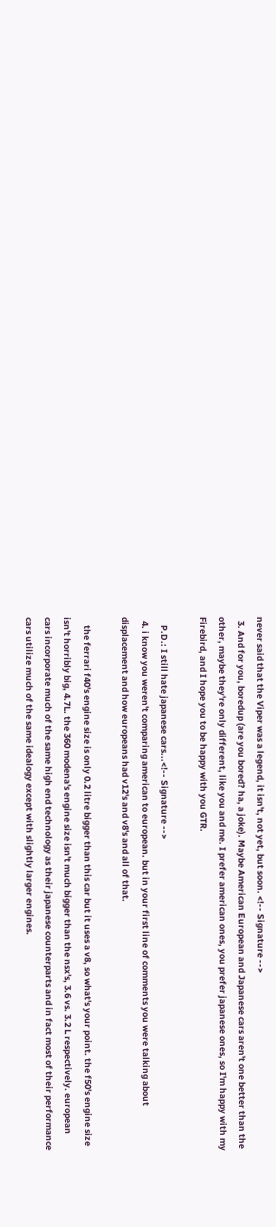never said that the Viper was a legend, it isn't, not yet, but soon. <!-- Signature -->
  3. And for you, boredup (are you bored? ha, a joke). Maybe American European and Japanese cars aren't one better than the other, maybe they're only different, like you and me. I prefer american ones, you prefer japanese ones, so I'm happy with my Firebird, and I hope you to be happy with you GTR.

    P.D.: I still hate japanese cars...<!-- Signature -->
  4. i know you weren't comparing american to european. but in your first line of comments you were talking about displacement and how europeans had v12's and v8's and all of that.

    the ferrari f40's engine size is only 0.2 litre bigger than this car but it uses a v8, so what's your point. the f50's engine size isn't horribly big, 4.7L. the 360 modena's engine size isn't much bigger than the nsx's, 3.6 vs. 3.2 L respectively. european cars incorporate much of the same high end technology as their japanese counterparts and in fact most of their performance cars utilize much of the same idealogy except with slightly larger engines.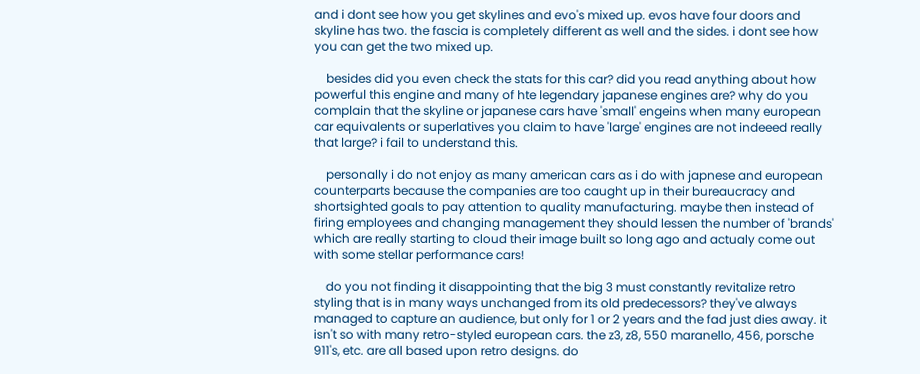and i dont see how you get skylines and evo's mixed up. evos have four doors and skyline has two. the fascia is completely different as well and the sides. i dont see how you can get the two mixed up.

    besides did you even check the stats for this car? did you read anything about how powerful this engine and many of hte legendary japanese engines are? why do you complain that the skyline or japanese cars have 'small' engeins when many european car equivalents or superlatives you claim to have 'large' engines are not indeeed really that large? i fail to understand this.

    personally i do not enjoy as many american cars as i do with japnese and european counterparts because the companies are too caught up in their bureaucracy and shortsighted goals to pay attention to quality manufacturing. maybe then instead of firing employees and changing management they should lessen the number of 'brands' which are really starting to cloud their image built so long ago and actualy come out with some stellar performance cars!

    do you not finding it disappointing that the big 3 must constantly revitalize retro styling that is in many ways unchanged from its old predecessors? they've always managed to capture an audience, but only for 1 or 2 years and the fad just dies away. it isn't so with many retro-styled european cars. the z3, z8, 550 maranello, 456, porsche 911's, etc. are all based upon retro designs. do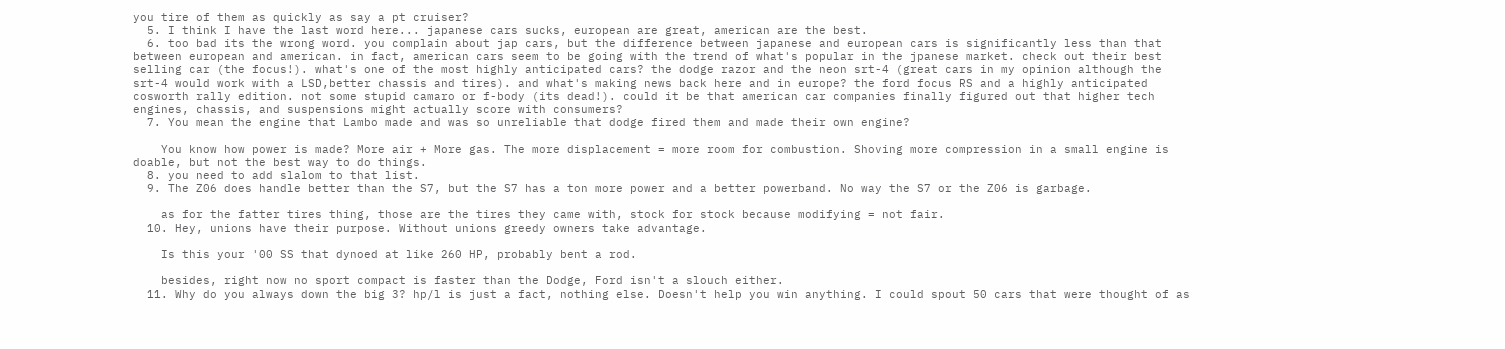you tire of them as quickly as say a pt cruiser?
  5. I think I have the last word here... japanese cars sucks, european are great, american are the best.
  6. too bad its the wrong word. you complain about jap cars, but the difference between japanese and european cars is significantly less than that between european and american. in fact, american cars seem to be going with the trend of what's popular in the jpanese market. check out their best selling car (the focus!). what's one of the most highly anticipated cars? the dodge razor and the neon srt-4 (great cars in my opinion although the srt-4 would work with a LSD,better chassis and tires). and what's making news back here and in europe? the ford focus RS and a highly anticipated cosworth rally edition. not some stupid camaro or f-body (its dead!). could it be that american car companies finally figured out that higher tech engines, chassis, and suspensions might actually score with consumers?
  7. You mean the engine that Lambo made and was so unreliable that dodge fired them and made their own engine?

    You know how power is made? More air + More gas. The more displacement = more room for combustion. Shoving more compression in a small engine is doable, but not the best way to do things.
  8. you need to add slalom to that list.
  9. The Z06 does handle better than the S7, but the S7 has a ton more power and a better powerband. No way the S7 or the Z06 is garbage.

    as for the fatter tires thing, those are the tires they came with, stock for stock because modifying = not fair.
  10. Hey, unions have their purpose. Without unions greedy owners take advantage.

    Is this your '00 SS that dynoed at like 260 HP, probably bent a rod.

    besides, right now no sport compact is faster than the Dodge, Ford isn't a slouch either.
  11. Why do you always down the big 3? hp/l is just a fact, nothing else. Doesn't help you win anything. I could spout 50 cars that were thought of as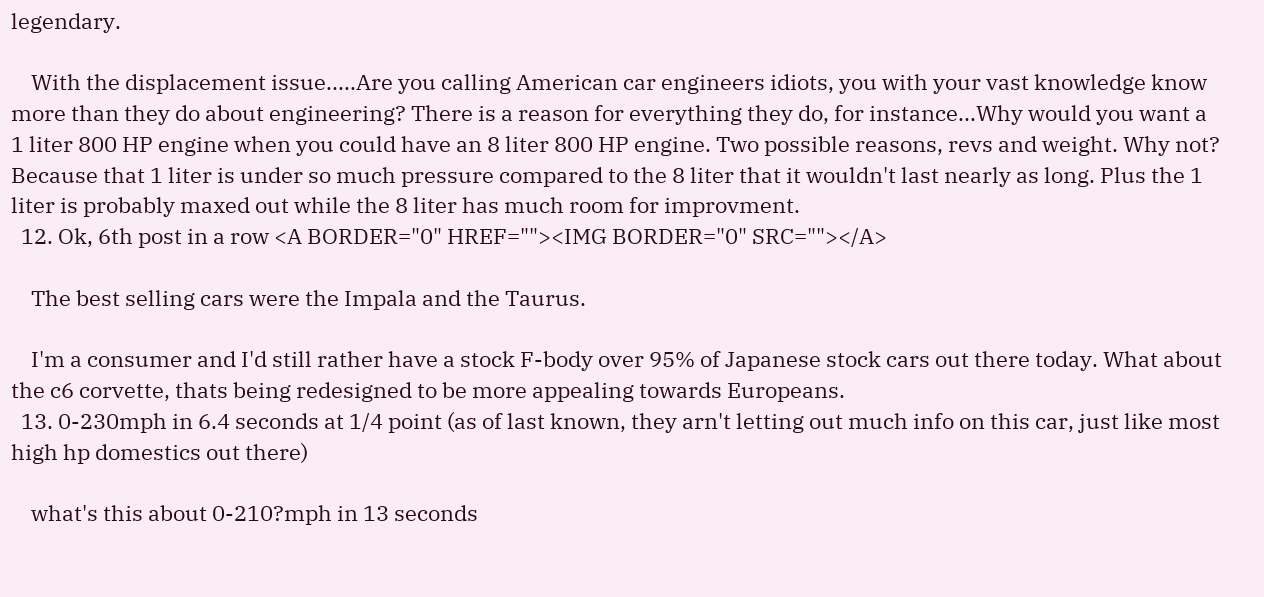legendary.

    With the displacement issue.....Are you calling American car engineers idiots, you with your vast knowledge know more than they do about engineering? There is a reason for everything they do, for instance...Why would you want a 1 liter 800 HP engine when you could have an 8 liter 800 HP engine. Two possible reasons, revs and weight. Why not? Because that 1 liter is under so much pressure compared to the 8 liter that it wouldn't last nearly as long. Plus the 1 liter is probably maxed out while the 8 liter has much room for improvment.
  12. Ok, 6th post in a row <A BORDER="0" HREF=""><IMG BORDER="0" SRC=""></A>

    The best selling cars were the Impala and the Taurus.

    I'm a consumer and I'd still rather have a stock F-body over 95% of Japanese stock cars out there today. What about the c6 corvette, thats being redesigned to be more appealing towards Europeans.
  13. 0-230mph in 6.4 seconds at 1/4 point (as of last known, they arn't letting out much info on this car, just like most high hp domestics out there)

    what's this about 0-210?mph in 13 seconds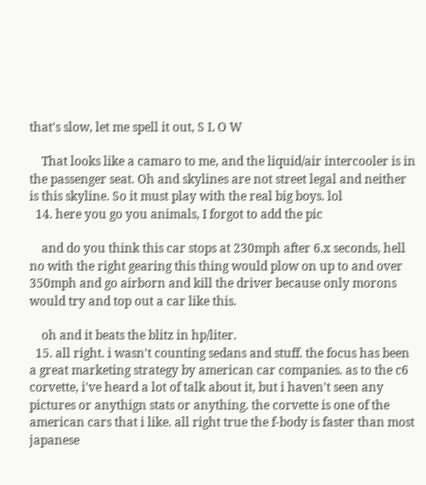that's slow, let me spell it out, S L O W

    That looks like a camaro to me, and the liquid/air intercooler is in the passenger seat. Oh and skylines are not street legal and neither is this skyline. So it must play with the real big boys. lol
  14. here you go you animals, I forgot to add the pic

    and do you think this car stops at 230mph after 6.x seconds, hell no with the right gearing this thing would plow on up to and over 350mph and go airborn and kill the driver because only morons would try and top out a car like this.

    oh and it beats the blitz in hp/liter.
  15. all right. i wasn't counting sedans and stuff. the focus has been a great marketing strategy by american car companies. as to the c6 corvette, i've heard a lot of talk about it, but i haven't seen any pictures or anythign stats or anything. the corvette is one of the american cars that i like. all right true the f-body is faster than most japanese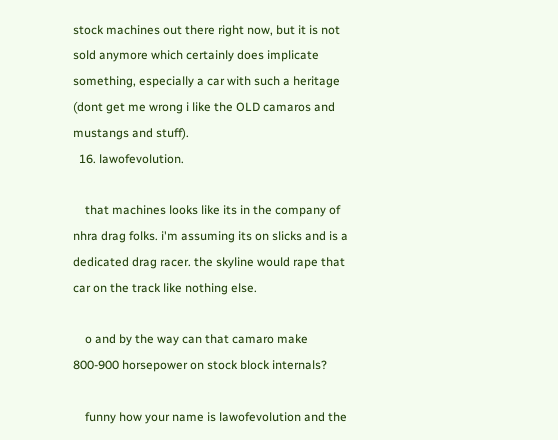stock machines out there right now, but it is not sold anymore which certainly does implicate something, especially a car with such a heritage (dont get me wrong i like the OLD camaros and mustangs and stuff).
  16. lawofevolution.

    that machines looks like its in the company of nhra drag folks. i'm assuming its on slicks and is a dedicated drag racer. the skyline would rape that car on the track like nothing else.

    o and by the way can that camaro make 800-900 horsepower on stock block internals?

    funny how your name is lawofevolution and the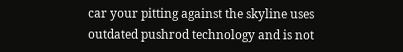car your pitting against the skyline uses outdated pushrod technology and is not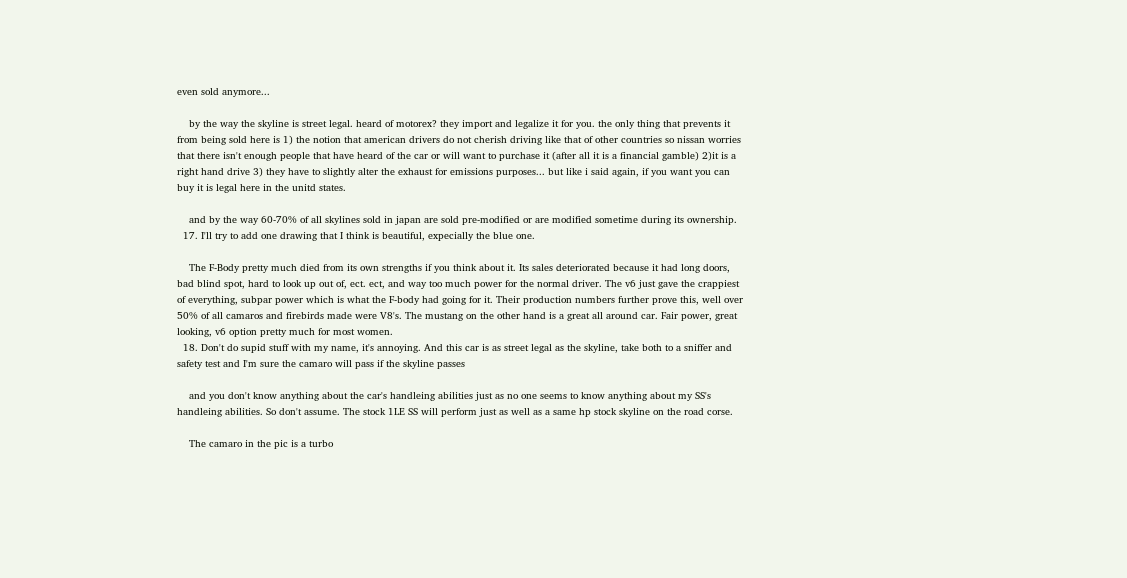even sold anymore...

    by the way the skyline is street legal. heard of motorex? they import and legalize it for you. the only thing that prevents it from being sold here is 1) the notion that american drivers do not cherish driving like that of other countries so nissan worries that there isn't enough people that have heard of the car or will want to purchase it (after all it is a financial gamble) 2)it is a right hand drive 3) they have to slightly alter the exhaust for emissions purposes... but like i said again, if you want you can buy it is legal here in the unitd states.

    and by the way 60-70% of all skylines sold in japan are sold pre-modified or are modified sometime during its ownership.
  17. I'll try to add one drawing that I think is beautiful, expecially the blue one.

    The F-Body pretty much died from its own strengths if you think about it. Its sales deteriorated because it had long doors, bad blind spot, hard to look up out of, ect. ect, and way too much power for the normal driver. The v6 just gave the crappiest of everything, subpar power which is what the F-body had going for it. Their production numbers further prove this, well over 50% of all camaros and firebirds made were V8's. The mustang on the other hand is a great all around car. Fair power, great looking, v6 option pretty much for most women.
  18. Don't do supid stuff with my name, it's annoying. And this car is as street legal as the skyline, take both to a sniffer and safety test and I'm sure the camaro will pass if the skyline passes

    and you don't know anything about the car's handleing abilities just as no one seems to know anything about my SS's handleing abilities. So don't assume. The stock 1LE SS will perform just as well as a same hp stock skyline on the road corse.

    The camaro in the pic is a turbo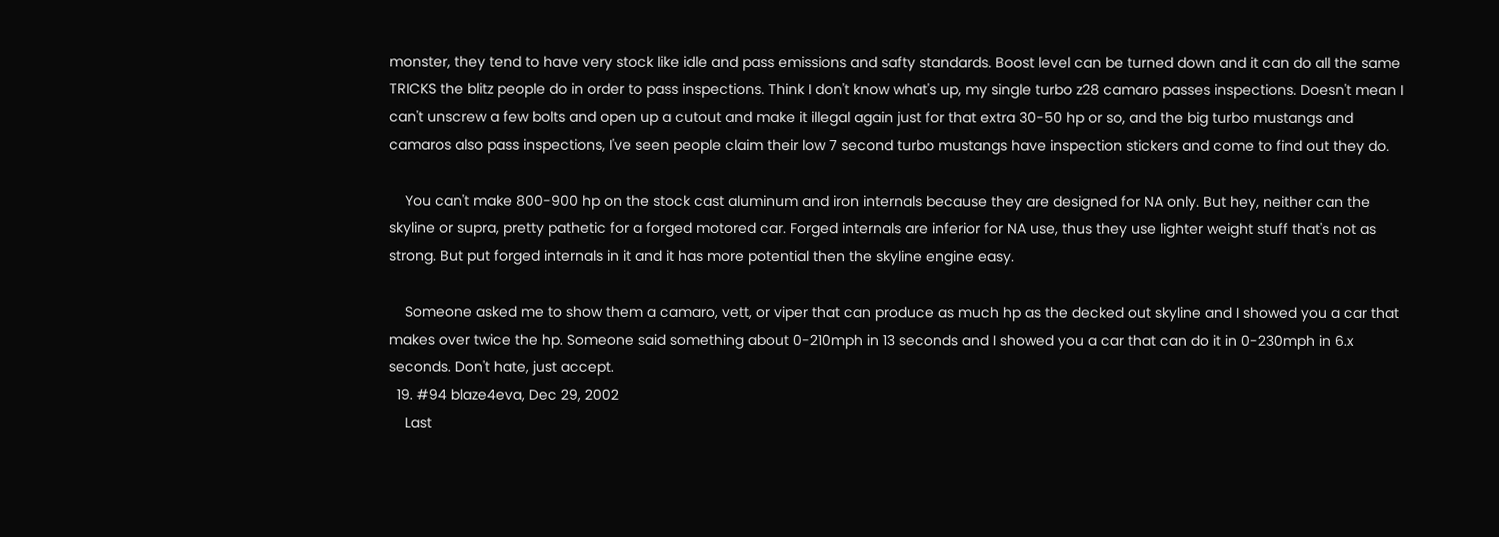monster, they tend to have very stock like idle and pass emissions and safty standards. Boost level can be turned down and it can do all the same TRICKS the blitz people do in order to pass inspections. Think I don't know what's up, my single turbo z28 camaro passes inspections. Doesn't mean I can't unscrew a few bolts and open up a cutout and make it illegal again just for that extra 30-50 hp or so, and the big turbo mustangs and camaros also pass inspections, I've seen people claim their low 7 second turbo mustangs have inspection stickers and come to find out they do.

    You can't make 800-900 hp on the stock cast aluminum and iron internals because they are designed for NA only. But hey, neither can the skyline or supra, pretty pathetic for a forged motored car. Forged internals are inferior for NA use, thus they use lighter weight stuff that's not as strong. But put forged internals in it and it has more potential then the skyline engine easy.

    Someone asked me to show them a camaro, vett, or viper that can produce as much hp as the decked out skyline and I showed you a car that makes over twice the hp. Someone said something about 0-210mph in 13 seconds and I showed you a car that can do it in 0-230mph in 6.x seconds. Don't hate, just accept.
  19. #94 blaze4eva, Dec 29, 2002
    Last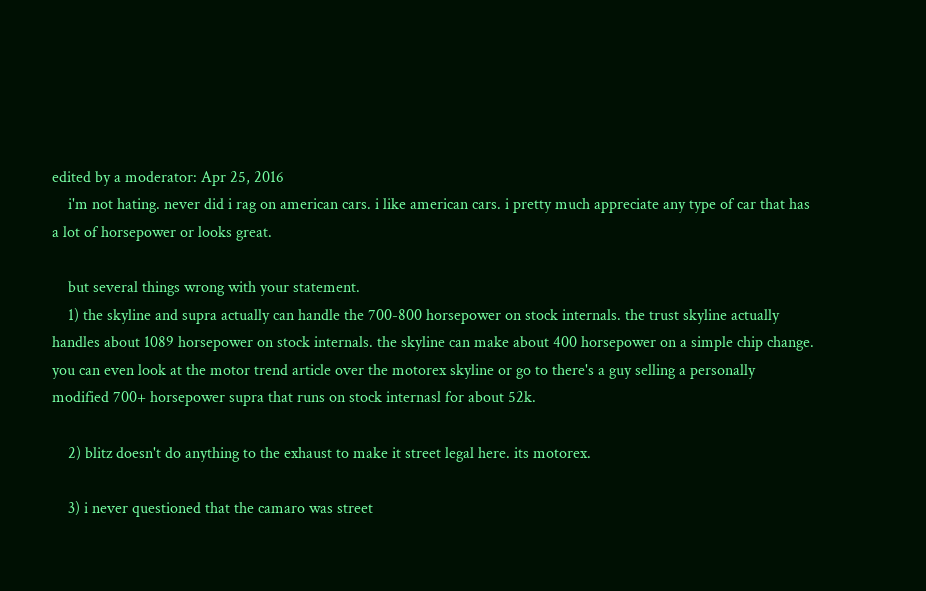edited by a moderator: Apr 25, 2016
    i'm not hating. never did i rag on american cars. i like american cars. i pretty much appreciate any type of car that has a lot of horsepower or looks great.

    but several things wrong with your statement.
    1) the skyline and supra actually can handle the 700-800 horsepower on stock internals. the trust skyline actually handles about 1089 horsepower on stock internals. the skyline can make about 400 horsepower on a simple chip change. you can even look at the motor trend article over the motorex skyline or go to there's a guy selling a personally modified 700+ horsepower supra that runs on stock internasl for about 52k.

    2) blitz doesn't do anything to the exhaust to make it street legal here. its motorex.

    3) i never questioned that the camaro was street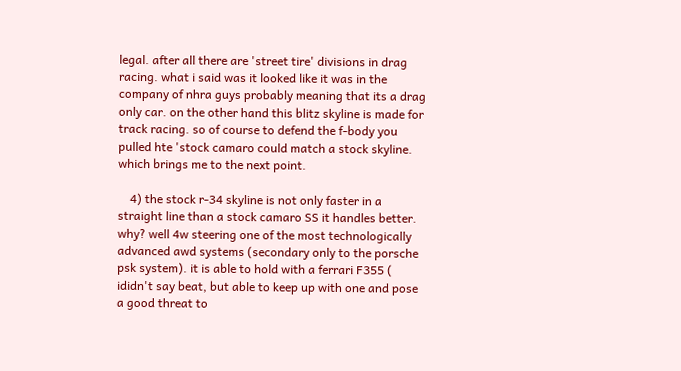legal. after all there are 'street tire' divisions in drag racing. what i said was it looked like it was in the company of nhra guys probably meaning that its a drag only car. on the other hand this blitz skyline is made for track racing. so of course to defend the f-body you pulled hte 'stock camaro could match a stock skyline. which brings me to the next point.

    4) the stock r-34 skyline is not only faster in a straight line than a stock camaro SS it handles better. why? well 4w steering one of the most technologically advanced awd systems (secondary only to the porsche psk system). it is able to hold with a ferrari F355 ( ididn't say beat, but able to keep up with one and pose a good threat to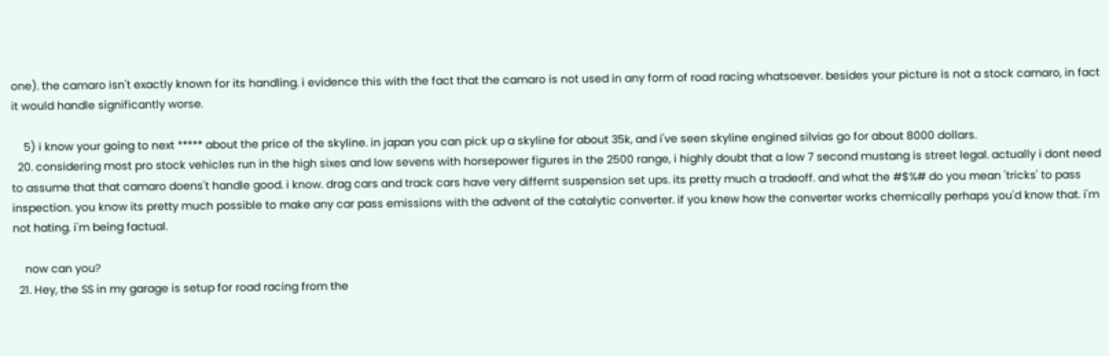one). the camaro isn't exactly known for its handling. i evidence this with the fact that the camaro is not used in any form of road racing whatsoever. besides your picture is not a stock camaro, in fact it would handle significantly worse.

    5) i know your going to next ***** about the price of the skyline. in japan you can pick up a skyline for about 35k, and i've seen skyline engined silvias go for about 8000 dollars.
  20. considering most pro stock vehicles run in the high sixes and low sevens with horsepower figures in the 2500 range, i highly doubt that a low 7 second mustang is street legal. actually i dont need to assume that that camaro doens't handle good. i know. drag cars and track cars have very differnt suspension set ups. its pretty much a tradeoff. and what the #$%# do you mean 'tricks' to pass inspection. you know its pretty much possible to make any car pass emissions with the advent of the catalytic converter. if you knew how the converter works chemically perhaps you'd know that. i'm not hating. i'm being factual.

    now can you?
  21. Hey, the SS in my garage is setup for road racing from the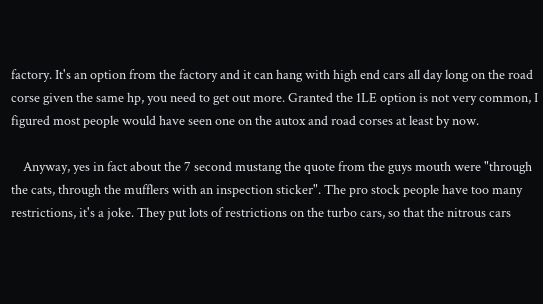factory. It's an option from the factory and it can hang with high end cars all day long on the road corse given the same hp, you need to get out more. Granted the 1LE option is not very common, I figured most people would have seen one on the autox and road corses at least by now.

    Anyway, yes in fact about the 7 second mustang the quote from the guys mouth were "through the cats, through the mufflers with an inspection sticker". The pro stock people have too many restrictions, it's a joke. They put lots of restrictions on the turbo cars, so that the nitrous cars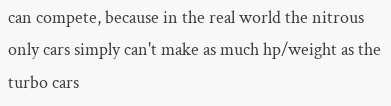can compete, because in the real world the nitrous only cars simply can't make as much hp/weight as the turbo cars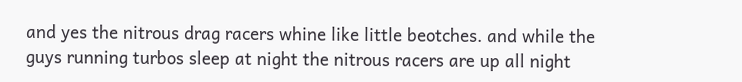and yes the nitrous drag racers whine like little beotches. and while the guys running turbos sleep at night the nitrous racers are up all night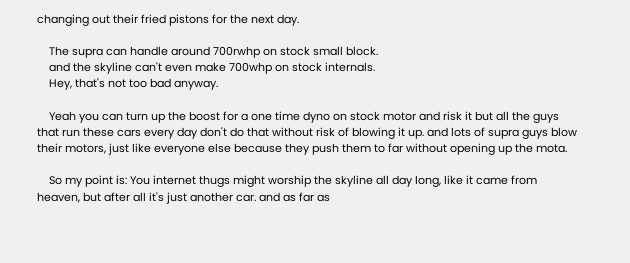changing out their fried pistons for the next day.

    The supra can handle around 700rwhp on stock small block.
    and the skyline can't even make 700whp on stock internals.
    Hey, that's not too bad anyway.

    Yeah you can turn up the boost for a one time dyno on stock motor and risk it but all the guys that run these cars every day don't do that without risk of blowing it up. and lots of supra guys blow their motors, just like everyone else because they push them to far without opening up the mota.

    So my point is: You internet thugs might worship the skyline all day long, like it came from heaven, but after all it's just another car. and as far as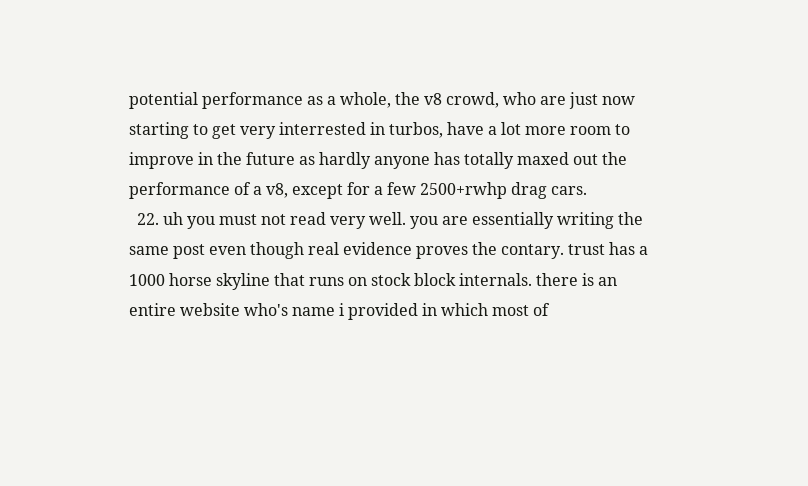potential performance as a whole, the v8 crowd, who are just now starting to get very interrested in turbos, have a lot more room to improve in the future as hardly anyone has totally maxed out the performance of a v8, except for a few 2500+rwhp drag cars.
  22. uh you must not read very well. you are essentially writing the same post even though real evidence proves the contary. trust has a 1000 horse skyline that runs on stock block internals. there is an entire website who's name i provided in which most of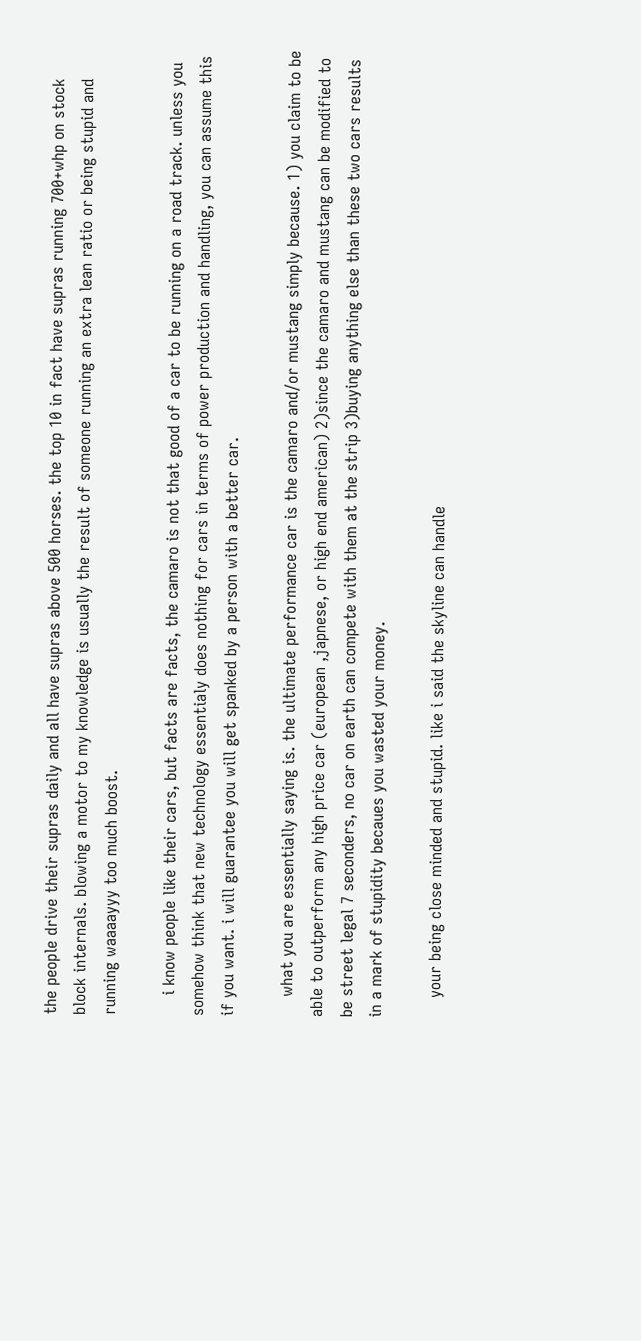the people drive their supras daily and all have supras above 500 horses. the top 10 in fact have supras running 700+whp on stock block internals. blowing a motor to my knowledge is usually the result of someone running an extra lean ratio or being stupid and running waaaayyy too much boost.

    i know people like their cars, but facts are facts, the camaro is not that good of a car to be running on a road track. unless you somehow think that new technology essentialy does nothing for cars in terms of power production and handling, you can assume this if you want. i will guarantee you will get spanked by a person with a better car.

    what you are essentially saying is. the ultimate performance car is the camaro and/or mustang simply because. 1) you claim to be able to outperform any high price car (european ,japnese, or high end american) 2)since the camaro and mustang can be modified to be street legal 7 seconders, no car on earth can compete with them at the strip 3)buying anything else than these two cars results in a mark of stupidity becaues you wasted your money.

    your being close minded and stupid. like i said the skyline can handle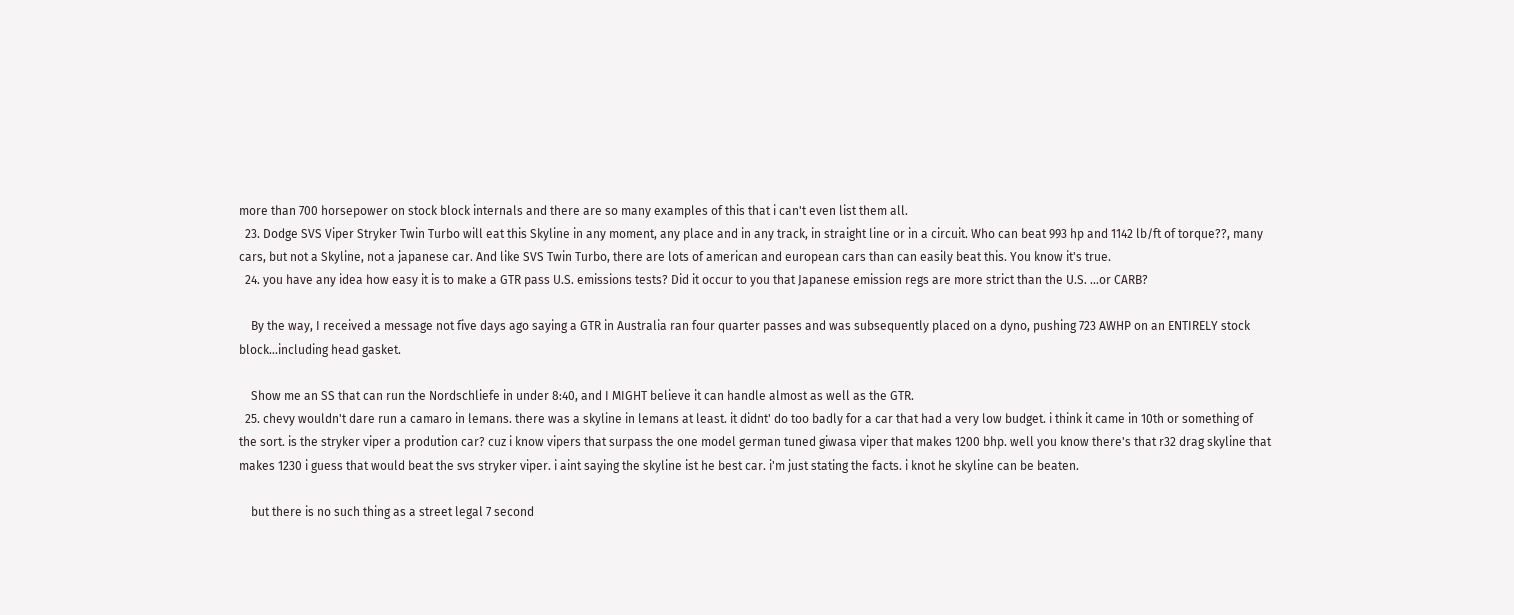more than 700 horsepower on stock block internals and there are so many examples of this that i can't even list them all.
  23. Dodge SVS Viper Stryker Twin Turbo will eat this Skyline in any moment, any place and in any track, in straight line or in a circuit. Who can beat 993 hp and 1142 lb/ft of torque??, many cars, but not a Skyline, not a japanese car. And like SVS Twin Turbo, there are lots of american and european cars than can easily beat this. You know it's true.
  24. you have any idea how easy it is to make a GTR pass U.S. emissions tests? Did it occur to you that Japanese emission regs are more strict than the U.S. ...or CARB?

    By the way, I received a message not five days ago saying a GTR in Australia ran four quarter passes and was subsequently placed on a dyno, pushing 723 AWHP on an ENTIRELY stock block...including head gasket.

    Show me an SS that can run the Nordschliefe in under 8:40, and I MIGHT believe it can handle almost as well as the GTR.
  25. chevy wouldn't dare run a camaro in lemans. there was a skyline in lemans at least. it didnt' do too badly for a car that had a very low budget. i think it came in 10th or something of the sort. is the stryker viper a prodution car? cuz i know vipers that surpass the one model german tuned giwasa viper that makes 1200 bhp. well you know there's that r32 drag skyline that makes 1230 i guess that would beat the svs stryker viper. i aint saying the skyline ist he best car. i'm just stating the facts. i knot he skyline can be beaten.

    but there is no such thing as a street legal 7 second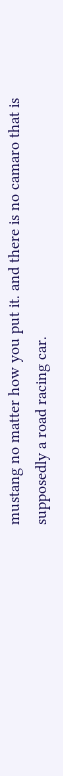mustang no matter how you put it. and there is no camaro that is supposedly a road racing car.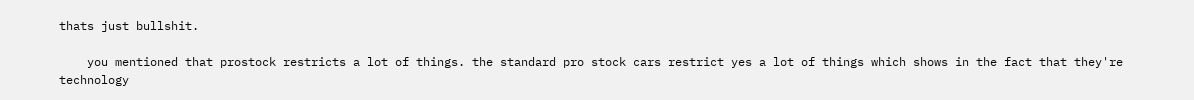thats just bullshit.

    you mentioned that prostock restricts a lot of things. the standard pro stock cars restrict yes a lot of things which shows in the fact that they're technology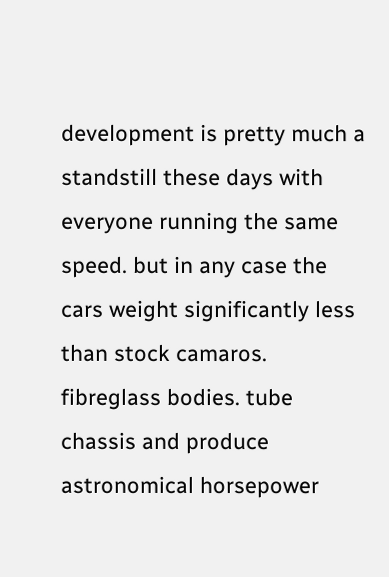development is pretty much a standstill these days with everyone running the same speed. but in any case the cars weight significantly less than stock camaros. fibreglass bodies. tube chassis and produce astronomical horsepower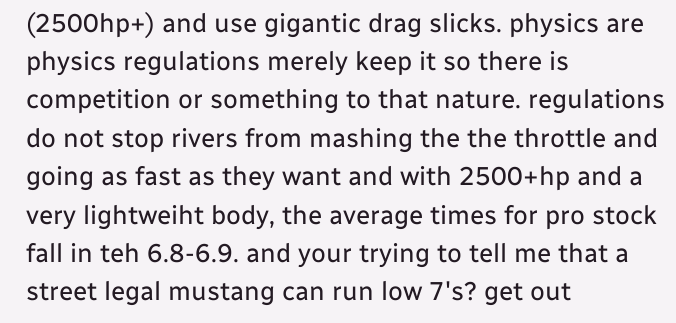(2500hp+) and use gigantic drag slicks. physics are physics regulations merely keep it so there is competition or something to that nature. regulations do not stop rivers from mashing the the throttle and going as fast as they want and with 2500+hp and a very lightweiht body, the average times for pro stock fall in teh 6.8-6.9. and your trying to tell me that a street legal mustang can run low 7's? get out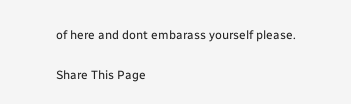of here and dont embarass yourself please.

Share This Page